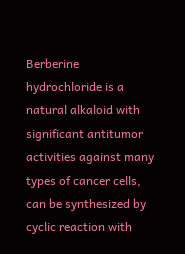Berberine hydrochloride is a natural alkaloid with significant antitumor activities against many types of cancer cells, can be synthesized by cyclic reaction with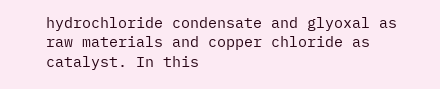hydrochloride condensate and glyoxal as raw materials and copper chloride as catalyst. In this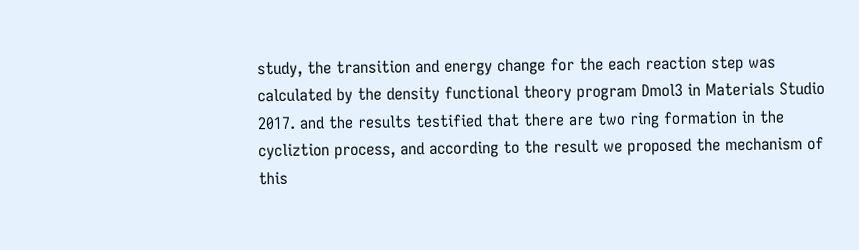study, the transition and energy change for the each reaction step was calculated by the density functional theory program Dmol3 in Materials Studio 2017. and the results testified that there are two ring formation in the cycliztion process, and according to the result we proposed the mechanism of this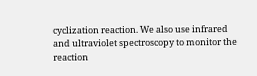cyclization reaction. We also use infrared and ultraviolet spectroscopy to monitor the reaction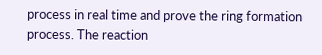process in real time and prove the ring formation process. The reaction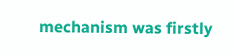mechanism was firstly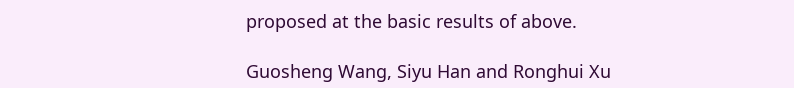proposed at the basic results of above.

Guosheng Wang, Siyu Han and Ronghui Xu